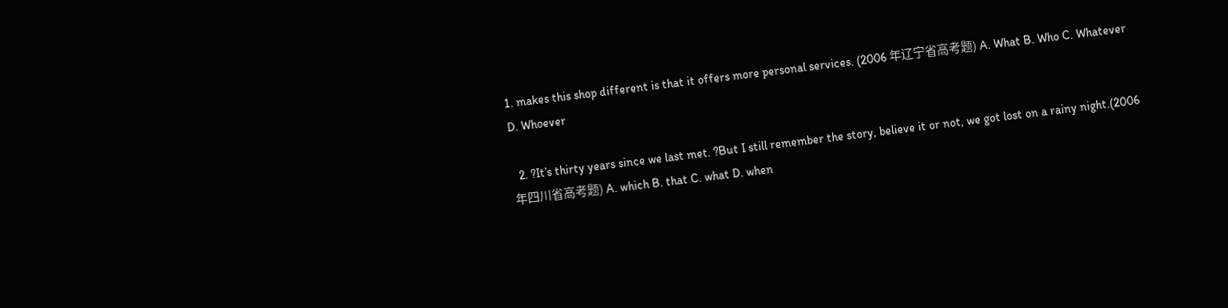1. makes this shop different is that it offers more personal services. (2006 年辽宁省高考题) A. What B. Who C. Whatever D. Whoever

  2. ?It’s thirty years since we last met. ?But I still remember the story, believe it or not, we got lost on a rainy night.(2006 年四川省高考题) A. which B. that C. what D. when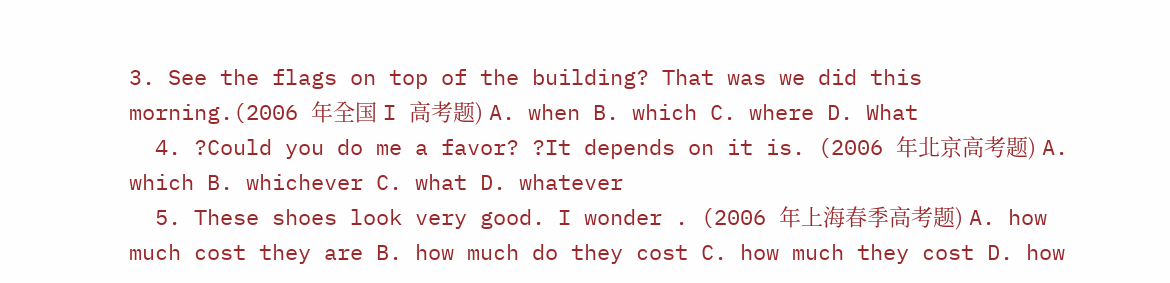3. See the flags on top of the building? That was we did this morning.(2006 年全国 I 高考题) A. when B. which C. where D. What
  4. ?Could you do me a favor? ?It depends on it is. (2006 年北京高考题) A. which B. whichever C. what D. whatever
  5. These shoes look very good. I wonder . (2006 年上海春季高考题) A. how much cost they are B. how much do they cost C. how much they cost D. how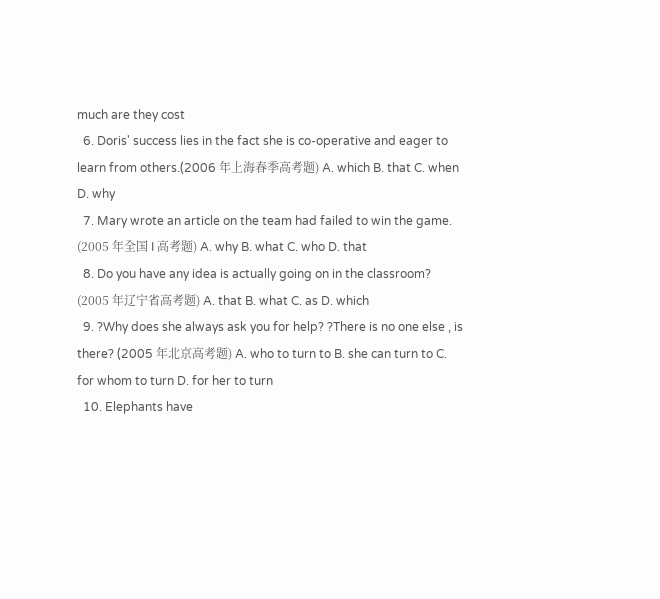much are they cost
  6. Doris' success lies in the fact she is co-operative and eager to learn from others.(2006 年上海春季高考题) A. which B. that C. when D. why
  7. Mary wrote an article on the team had failed to win the game. (2005 年全国 I 高考题) A. why B. what C. who D. that
  8. Do you have any idea is actually going on in the classroom? (2005 年辽宁省高考题) A. that B. what C. as D. which
  9. ?Why does she always ask you for help? ?There is no one else , is there? (2005 年北京高考题) A. who to turn to B. she can turn to C. for whom to turn D. for her to turn
  10. Elephants have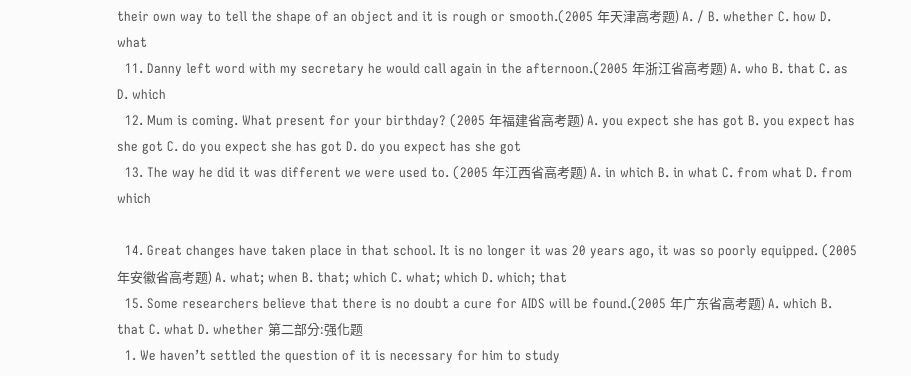their own way to tell the shape of an object and it is rough or smooth.(2005 年天津高考题) A. / B. whether C. how D. what
  11. Danny left word with my secretary he would call again in the afternoon.(2005 年浙江省高考题) A. who B. that C. as D. which
  12. Mum is coming. What present for your birthday? (2005 年福建省高考题) A. you expect she has got B. you expect has she got C. do you expect she has got D. do you expect has she got
  13. The way he did it was different we were used to. (2005 年江西省高考题) A. in which B. in what C. from what D. from which

  14. Great changes have taken place in that school. It is no longer it was 20 years ago, it was so poorly equipped. (2005 年安徽省高考题) A. what; when B. that; which C. what; which D. which; that
  15. Some researchers believe that there is no doubt a cure for AIDS will be found.(2005 年广东省高考题) A. which B. that C. what D. whether 第二部分:强化题
  1. We haven’t settled the question of it is necessary for him to study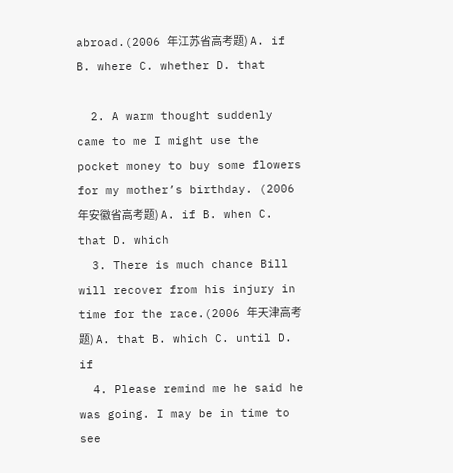abroad.(2006 年江苏省高考题) A. if B. where C. whether D. that

  2. A warm thought suddenly came to me I might use the pocket money to buy some flowers for my mother’s birthday. (2006 年安徽省高考题) A. if B. when C. that D. which
  3. There is much chance Bill will recover from his injury in time for the race.(2006 年天津高考题) A. that B. which C. until D. if
  4. Please remind me he said he was going. I may be in time to see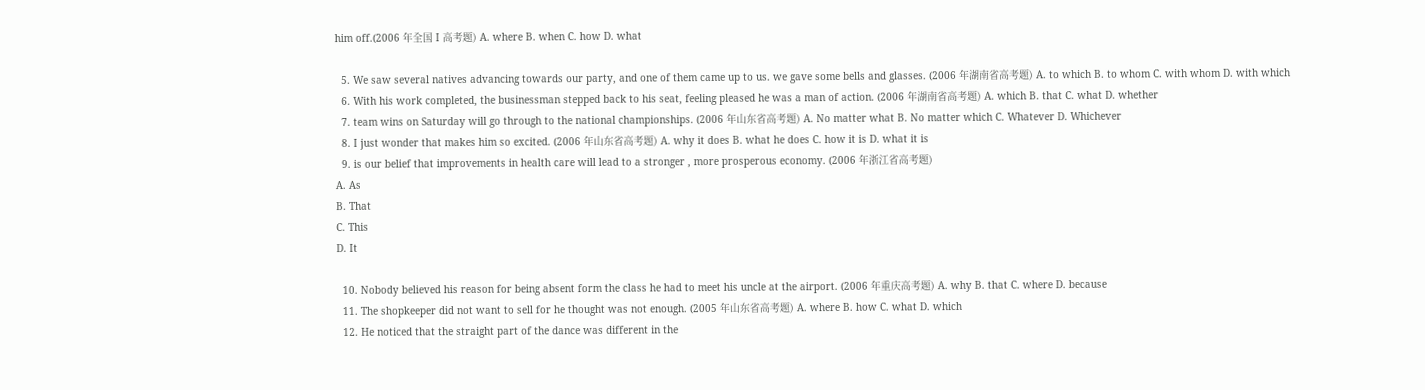him off.(2006 年全国 I 高考题) A. where B. when C. how D. what

  5. We saw several natives advancing towards our party, and one of them came up to us. we gave some bells and glasses. (2006 年湖南省高考题) A. to which B. to whom C. with whom D. with which
  6. With his work completed, the businessman stepped back to his seat, feeling pleased he was a man of action. (2006 年湖南省高考题) A. which B. that C. what D. whether
  7. team wins on Saturday will go through to the national championships. (2006 年山东省高考题) A. No matter what B. No matter which C. Whatever D. Whichever
  8. I just wonder that makes him so excited. (2006 年山东省高考题) A. why it does B. what he does C. how it is D. what it is
  9. is our belief that improvements in health care will lead to a stronger , more prosperous economy. (2006 年浙江省高考题)
A. As
B. That
C. This
D. It

  10. Nobody believed his reason for being absent form the class he had to meet his uncle at the airport. (2006 年重庆高考题) A. why B. that C. where D. because
  11. The shopkeeper did not want to sell for he thought was not enough. (2005 年山东省高考题) A. where B. how C. what D. which
  12. He noticed that the straight part of the dance was different in the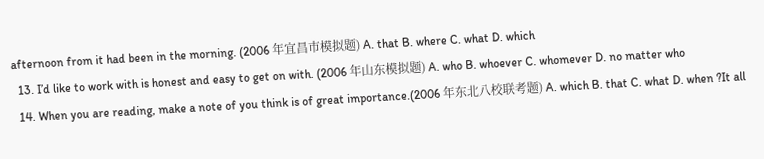afternoon from it had been in the morning. (2006 年宜昌市模拟题) A. that B. where C. what D. which
  13. I’d like to work with is honest and easy to get on with. (2006 年山东模拟题) A. who B. whoever C. whomever D. no matter who
  14. When you are reading, make a note of you think is of great importance.(2006 年东北八校联考题) A. which B. that C. what D. when ?It all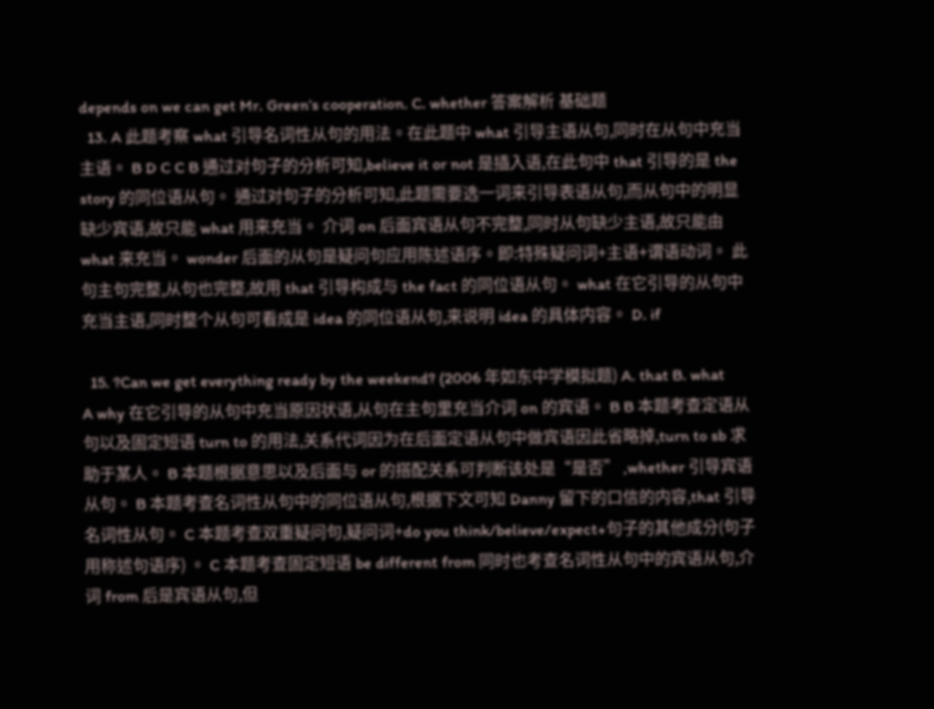depends on we can get Mr. Green’s cooperation. C. whether 答案解析 基础题
  13. A 此题考察 what 引导名词性从句的用法。在此题中 what 引导主语从句,同时在从句中充当主语。 B D C C B 通过对句子的分析可知,believe it or not 是插入语,在此句中 that 引导的是 the story 的同位语从句。 通过对句子的分析可知,此题需要选一词来引导表语从句,而从句中的明显缺少宾语,故只能 what 用来充当。 介词 on 后面宾语从句不完整,同时从句缺少主语,故只能由 what 来充当。 wonder 后面的从句是疑问句应用陈述语序。即:特殊疑问词+主语+谓语动词。 此句主句完整,从句也完整,故用 that 引导构成与 the fact 的同位语从句。 what 在它引导的从句中充当主语,同时整个从句可看成是 idea 的同位语从句,来说明 idea 的具体内容。 D. if

  15. ?Can we get everything ready by the weekend? (2006 年如东中学模拟题) A. that B. what
A why 在它引导的从句中充当原因状语,从句在主句里充当介词 on 的宾语。 B B 本题考查定语从句以及固定短语 turn to 的用法,关系代词因为在后面定语从句中做宾语因此省略掉,turn to sb 求助于某人。 B 本题根据意思以及后面与 or 的搭配关系可判断该处是“是否” ,whether 引导宾语从句。 B 本题考查名词性从句中的同位语从句,根据下文可知 Danny 留下的口信的内容,that 引导名词性从句。 C 本题考查双重疑问句,疑问词+do you think/believe/expect+句子的其他成分(句子用称述句语序) 。 C 本题考查固定短语 be different from 同时也考查名词性从句中的宾语从句,介词 from 后是宾语从句,但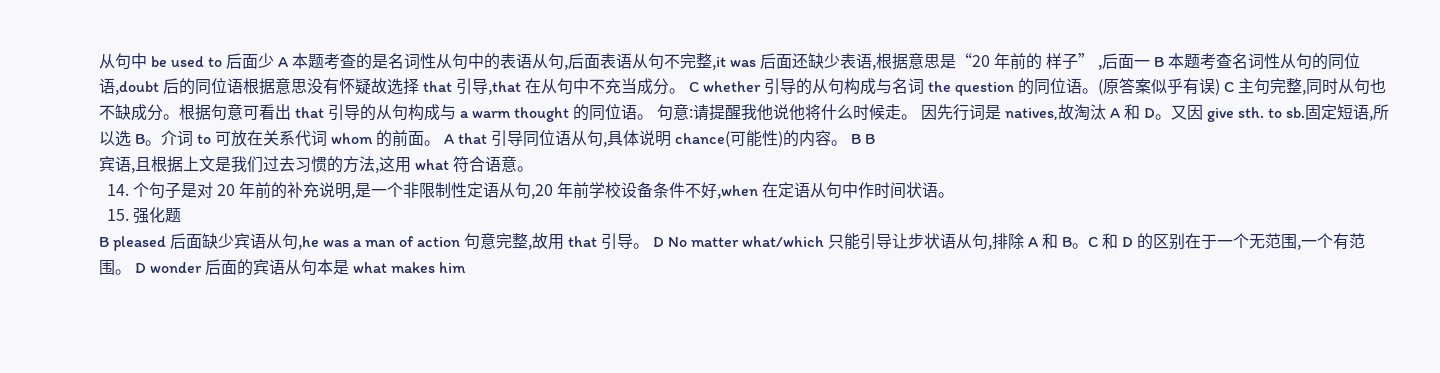从句中 be used to 后面少 A 本题考查的是名词性从句中的表语从句,后面表语从句不完整,it was 后面还缺少表语,根据意思是“20 年前的 样子” ,后面一 B 本题考查名词性从句的同位语,doubt 后的同位语根据意思没有怀疑故选择 that 引导,that 在从句中不充当成分。 C whether 引导的从句构成与名词 the question 的同位语。(原答案似乎有误) C 主句完整,同时从句也不缺成分。根据句意可看出 that 引导的从句构成与 a warm thought 的同位语。 句意:请提醒我他说他将什么时候走。 因先行词是 natives,故淘汰 A 和 D。又因 give sth. to sb.固定短语,所以选 B。介词 to 可放在关系代词 whom 的前面。 A that 引导同位语从句,具体说明 chance(可能性)的内容。 B B
宾语,且根据上文是我们过去习惯的方法,这用 what 符合语意。
  14. 个句子是对 20 年前的补充说明,是一个非限制性定语从句,20 年前学校设备条件不好,when 在定语从句中作时间状语。
  15. 强化题
B pleased 后面缺少宾语从句,he was a man of action 句意完整,故用 that 引导。 D No matter what/which 只能引导让步状语从句,排除 A 和 B。C 和 D 的区别在于一个无范围,一个有范围。 D wonder 后面的宾语从句本是 what makes him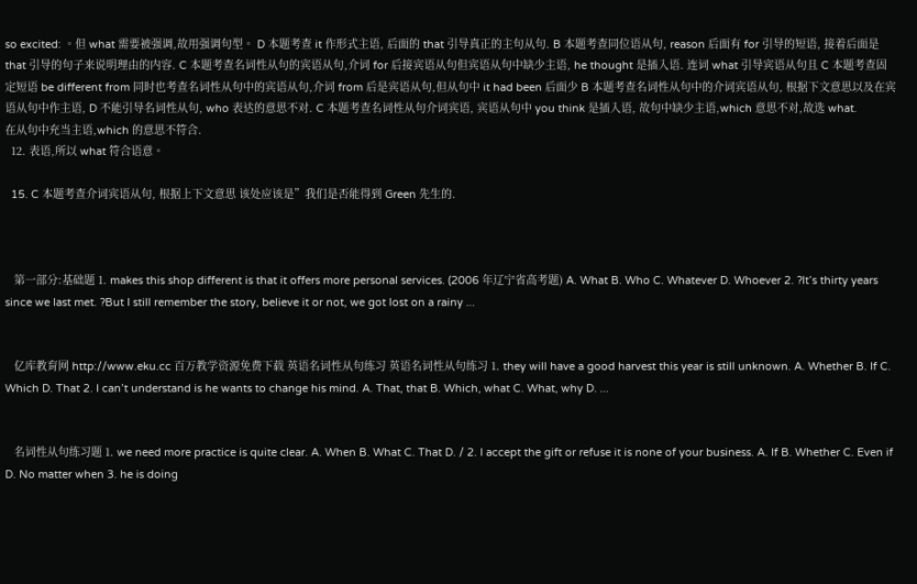so excited: 。但 what 需要被强调,故用强调句型。 D 本题考查 it 作形式主语, 后面的 that 引导真正的主句从句. B 本题考查同位语从句, reason 后面有 for 引导的短语, 接着后面是 that 引导的句子来说明理由的内容. C 本题考查名词性从句的宾语从句,介词 for 后接宾语从句但宾语从句中缺少主语, he thought 是插入语. 连词 what 引导宾语从句且 C 本题考查固定短语 be different from 同时也考查名词性从句中的宾语从句,介词 from 后是宾语从句,但从句中 it had been 后面少 B 本题考查名词性从句中的介词宾语从句, 根据下文意思以及在宾语从句中作主语, D 不能引导名词性从句, who 表达的意思不对. C 本题考查名词性从句介词宾语, 宾语从句中 you think 是插入语, 故句中缺少主语,which 意思不对,故选 what.
在从句中充当主语,which 的意思不符合.
  12. 表语,所以 what 符合语意。

  15. C 本题考查介词宾语从句, 根据上下文意思 该处应该是”我们是否能得到 Green 先生的.



   第一部分:基础题 1. makes this shop different is that it offers more personal services. (2006 年辽宁省高考题) A. What B. Who C. Whatever D. Whoever 2. ?It’s thirty years since we last met. ?But I still remember the story, believe it or not, we got lost on a rainy ...


   亿库教育网 http://www.eku.cc 百万教学资源免费下载 英语名词性从句练习 英语名词性从句练习 1. they will have a good harvest this year is still unknown. A. Whether B. If C. Which D. That 2. I can’t understand is he wants to change his mind. A. That, that B. Which, what C. What, why D. ...


   名词性从句练习题 1. we need more practice is quite clear. A. When B. What C. That D. / 2. I accept the gift or refuse it is none of your business. A. If B. Whether C. Even if D. No matter when 3. he is doing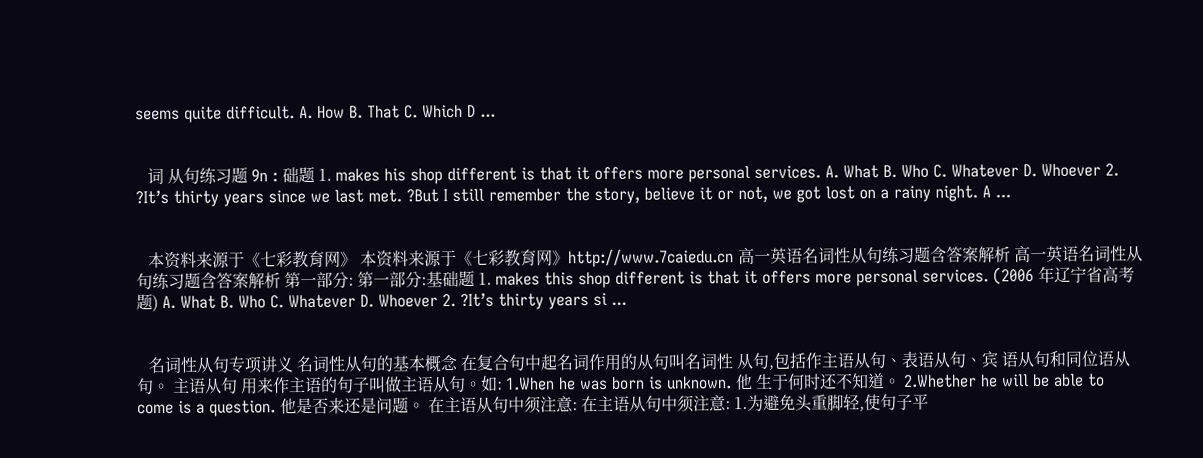seems quite difficult. A. How B. That C. Which D ...


   词 从句练习题 9n : 础题 1. makes his shop different is that it offers more personal services. A. What B. Who C. Whatever D. Whoever 2. ?It’s thirty years since we last met. ?But I still remember the story, believe it or not, we got lost on a rainy night. A ...


   本资料来源于《七彩教育网》 本资料来源于《七彩教育网》http://www.7caiedu.cn 高一英语名词性从句练习题含答案解析 高一英语名词性从句练习题含答案解析 第一部分: 第一部分:基础题 1. makes this shop different is that it offers more personal services. (2006 年辽宁省高考题) A. What B. Who C. Whatever D. Whoever 2. ?It’s thirty years si ...


   名词性从句专项讲义 名词性从句的基本概念 在复合句中起名词作用的从句叫名词性 从句,包括作主语从句、表语从句、宾 语从句和同位语从句。 主语从句 用来作主语的句子叫做主语从句。如: 1.When he was born is unknown. 他 生于何时还不知道。 2.Whether he will be able to come is a question. 他是否来还是问题。 在主语从句中须注意: 在主语从句中须注意: 1.为避免头重脚轻,使句子平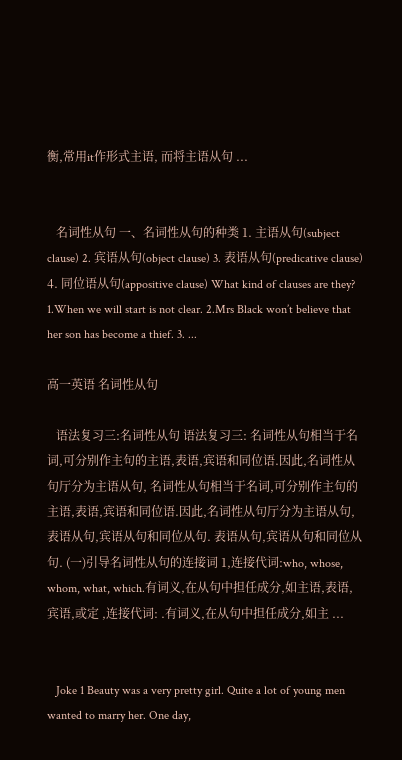衡,常用it作形式主语, 而将主语从句 ...


   名词性从句 一、名词性从句的种类 1. 主语从句(subject clause) 2. 宾语从句(object clause) 3. 表语从句(predicative clause) 4. 同位语从句(appositive clause) What kind of clauses are they? 1.When we will start is not clear. 2.Mrs Black won’t believe that her son has become a thief. 3. ...

高一英语 名词性从句

   语法复习三:名词性从句 语法复习三: 名词性从句相当于名词,可分别作主句的主语,表语,宾语和同位语.因此,名词性从句厅分为主语从句, 名词性从句相当于名词,可分别作主句的主语,表语,宾语和同位语.因此,名词性从句厅分为主语从句, 表语从句,宾语从句和同位从句. 表语从句,宾语从句和同位从句. (一)引导名词性从句的连接词 1,连接代词:who, whose, whom, what, which.有词义,在从句中担任成分,如主语,表语,宾语,或定 ,连接代词: .有词义,在从句中担任成分,如主 ...


   Joke 1 Beauty was a very pretty girl. Quite a lot of young men wanted to marry her. One day,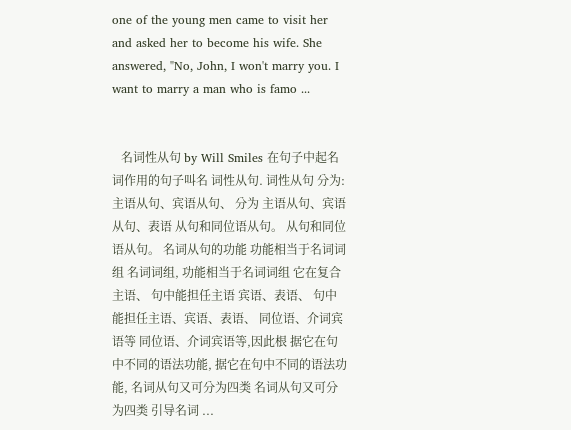one of the young men came to visit her and asked her to become his wife. She answered, "No, John, I won't marry you. I want to marry a man who is famo ...


   名词性从句 by Will Smiles 在句子中起名词作用的句子叫名 词性从句. 词性从句 分为:主语从句、宾语从句、 分为 主语从句、宾语从句、表语 从句和同位语从句。 从句和同位语从句。 名词从句的功能 功能相当于名词词组 名词词组, 功能相当于名词词组 它在复合 主语、 句中能担任主语 宾语、表语、 句中能担任主语、宾语、表语、 同位语、介词宾语等 同位语、介词宾语等,因此根 据它在句中不同的语法功能, 据它在句中不同的语法功能, 名词从句又可分为四类 名词从句又可分为四类 引导名词 ...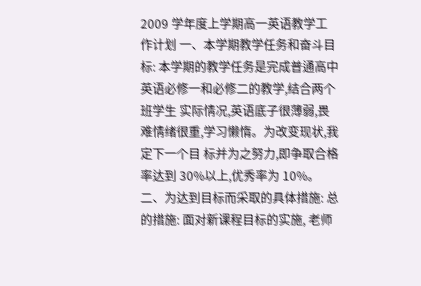2009 学年度上学期高一英语教学工作计划 一、本学期教学任务和奋斗目标: 本学期的教学任务是完成普通高中英语必修一和必修二的教学,结合两个班学生 实际情况,英语底子很薄弱,畏难情绪很重,学习懒惰。为改变现状,我定下一个目 标并为之努力,即争取合格率达到 30%以上,优秀率为 10%。 二、为达到目标而采取的具体措施: 总的措施: 面对新课程目标的实施, 老师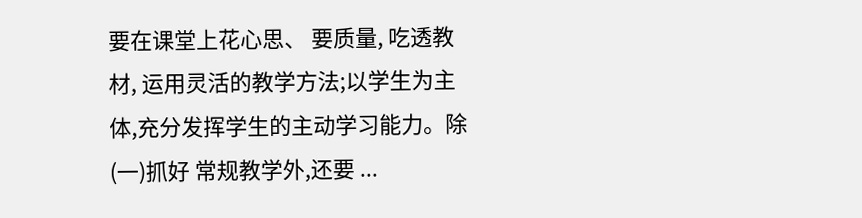要在课堂上花心思、 要质量, 吃透教材, 运用灵活的教学方法;以学生为主体,充分发挥学生的主动学习能力。除(一)抓好 常规教学外,还要 ...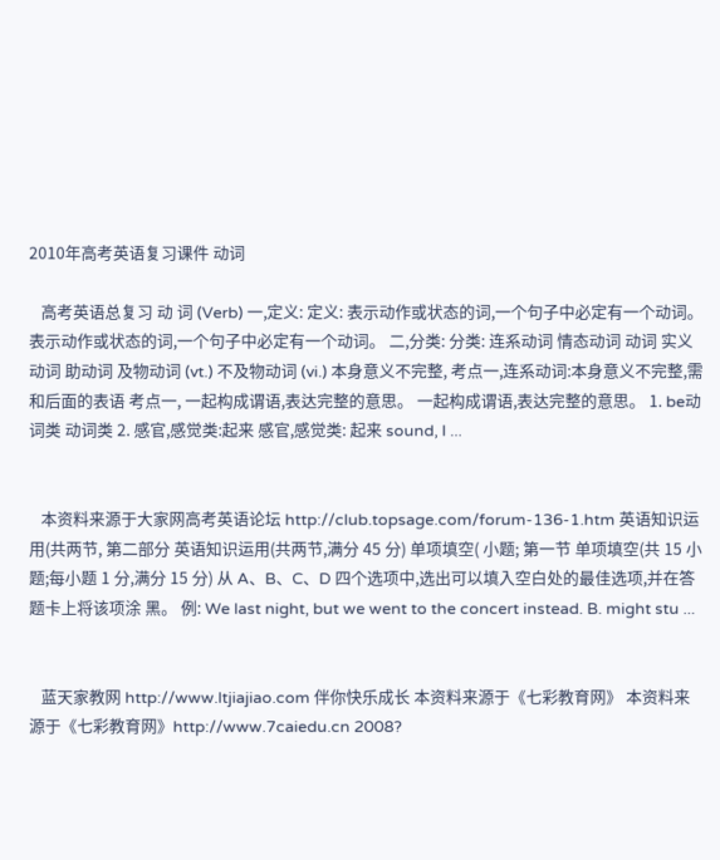2010年高考英语复习课件 动词

   高考英语总复习 动 词 (Verb) 一,定义: 定义: 表示动作或状态的词,一个句子中必定有一个动词。 表示动作或状态的词,一个句子中必定有一个动词。 二,分类: 分类: 连系动词 情态动词 动词 实义动词 助动词 及物动词 (vt.) 不及物动词 (vi.) 本身意义不完整, 考点一,连系动词:本身意义不完整,需和后面的表语 考点一, 一起构成谓语,表达完整的意思。 一起构成谓语,表达完整的意思。 1. be动词类 动词类 2. 感官,感觉类:起来 感官,感觉类: 起来 sound, l ...


   本资料来源于大家网高考英语论坛 http://club.topsage.com/forum-136-1.htm 英语知识运用(共两节, 第二部分 英语知识运用(共两节,满分 45 分) 单项填空( 小题; 第一节 单项填空(共 15 小题;每小题 1 分,满分 15 分) 从 A、B、C、D 四个选项中,选出可以填入空白处的最佳选项,并在答题卡上将该项涂 黑。 例: We last night, but we went to the concert instead. B. might stu ...


   蓝天家教网 http://www.ltjiajiao.com 伴你快乐成长 本资料来源于《七彩教育网》 本资料来源于《七彩教育网》http://www.7caiedu.cn 2008?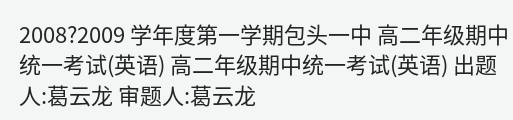2008?2009 学年度第一学期包头一中 高二年级期中统一考试(英语) 高二年级期中统一考试(英语) 出题人:葛云龙 审题人:葛云龙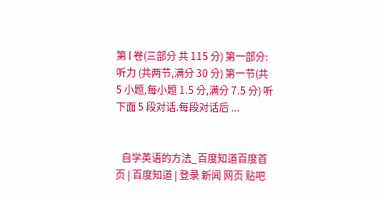第 I 卷(三部分 共 115 分) 第一部分:听力 (共两节,满分 30 分) 第一节(共 5 小题,每小题 1.5 分,满分 7.5 分) 听下面 5 段对话.每段对话后 ...


   自学英语的方法_百度知道百度首页 | 百度知道 | 登录 新闻 网页 贴吧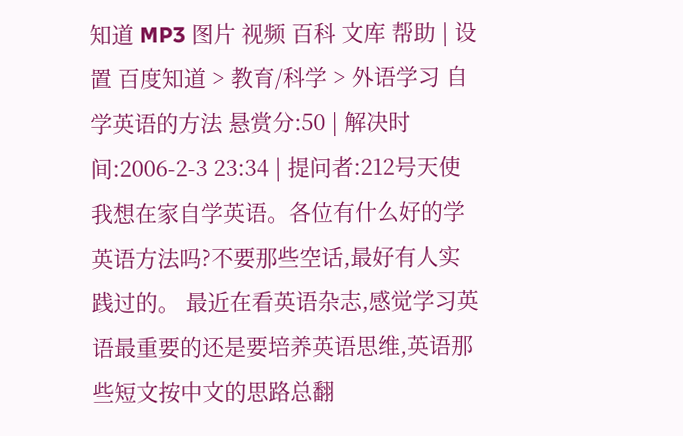知道 MP3 图片 视频 百科 文库 帮助 | 设置 百度知道 > 教育/科学 > 外语学习 自学英语的方法 悬赏分:50 | 解决时间:2006-2-3 23:34 | 提问者:212号天使 我想在家自学英语。各位有什么好的学英语方法吗?不要那些空话,最好有人实践过的。 最近在看英语杂志,感觉学习英语最重要的还是要培养英语思维,英语那些短文按中文的思路总翻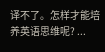译不了。怎样才能培养英语思维呢? ...